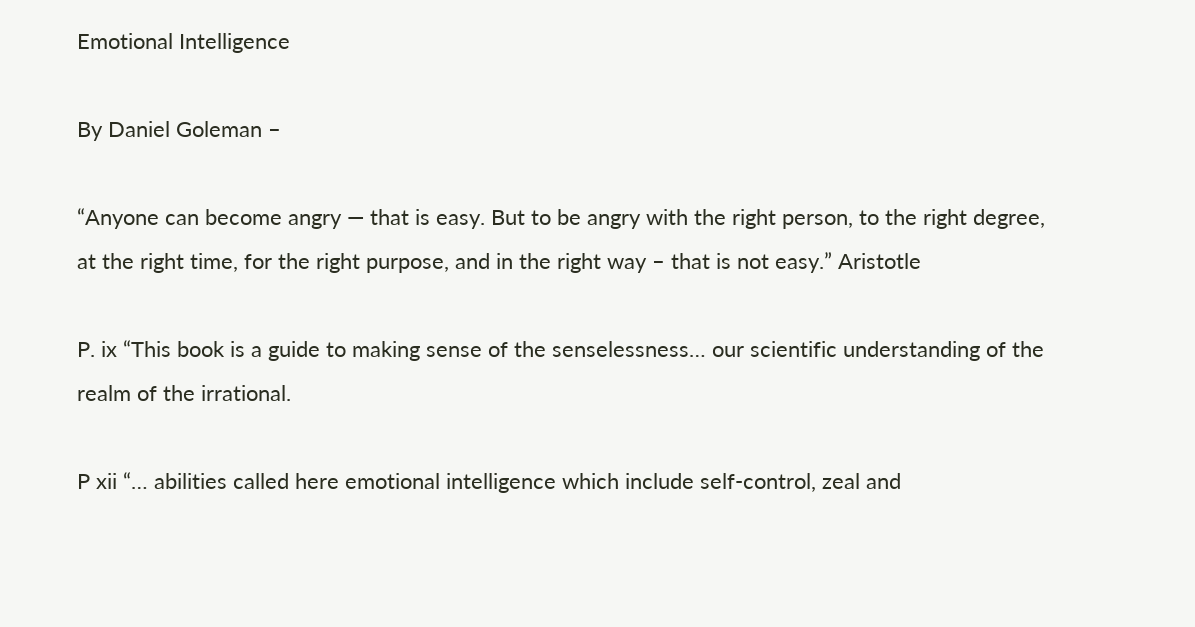Emotional Intelligence

By Daniel Goleman –

“Anyone can become angry — that is easy. But to be angry with the right person, to the right degree, at the right time, for the right purpose, and in the right way – that is not easy.” Aristotle

P. ix “This book is a guide to making sense of the senselessness… our scientific understanding of the realm of the irrational.

P xii “… abilities called here emotional intelligence which include self-control, zeal and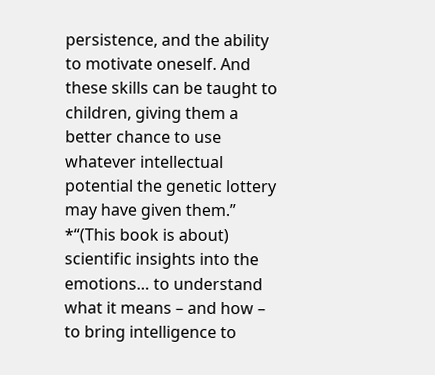persistence, and the ability to motivate oneself. And these skills can be taught to children, giving them a better chance to use whatever intellectual potential the genetic lottery may have given them.”
*“(This book is about) scientific insights into the emotions… to understand what it means – and how – to bring intelligence to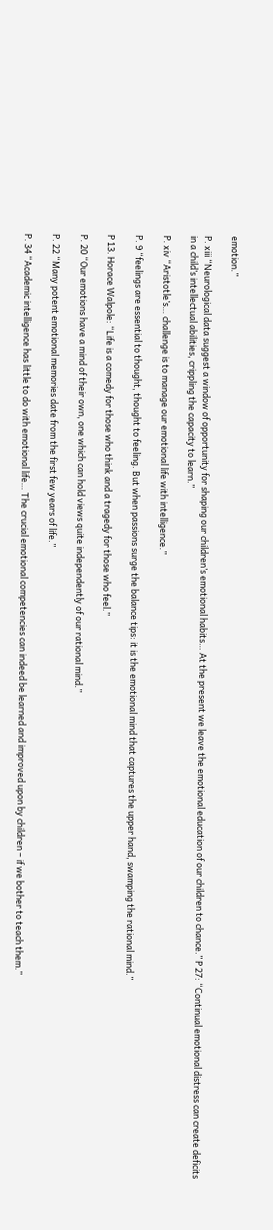emotion.”

P. xiii “Neurological data suggest a window of opportunity for shaping our children’s emotional habits… At the present we leave the emotional education of our children to chance.” P 27: “Continual emotional distress can create deficits in a child’s intellectual abilities, crippling the capacity to learn.”

P. xiv “Aristotle’s… challenge is to manage our emotional life with intelligence.”

P. 9 “feelings are essential to thought, thought to feeling. But when passions surge the balance tips: it is the emotional mind that captures the upper hand, swamping the rational mind.”

P 13. Horace Walpole: “Life is a comedy for those who think and a tragedy for those who feel.”

P. 20 “Our emotions have a mind of their own, one which can hold views quite independently of our rational mind.”

P. 22 “Many potent emotional memories date from the first few years of life.”

P. 34 “Academic intelligence has little to do with emotional life… The crucial emotional competencies can indeed be learned and improved upon by children – if we bother to teach them.”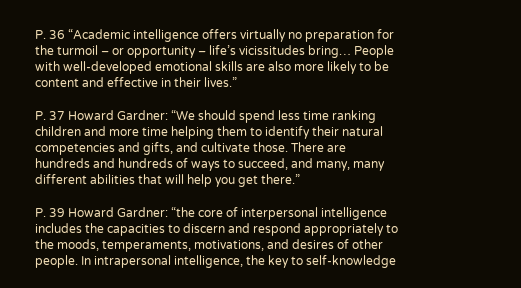P. 36 “Academic intelligence offers virtually no preparation for the turmoil – or opportunity – life’s vicissitudes bring… People with well-developed emotional skills are also more likely to be content and effective in their lives.”

P. 37 Howard Gardner: “We should spend less time ranking children and more time helping them to identify their natural competencies and gifts, and cultivate those. There are hundreds and hundreds of ways to succeed, and many, many different abilities that will help you get there.”

P. 39 Howard Gardner: “the core of interpersonal intelligence includes the capacities to discern and respond appropriately to the moods, temperaments, motivations, and desires of other people. In intrapersonal intelligence, the key to self-knowledge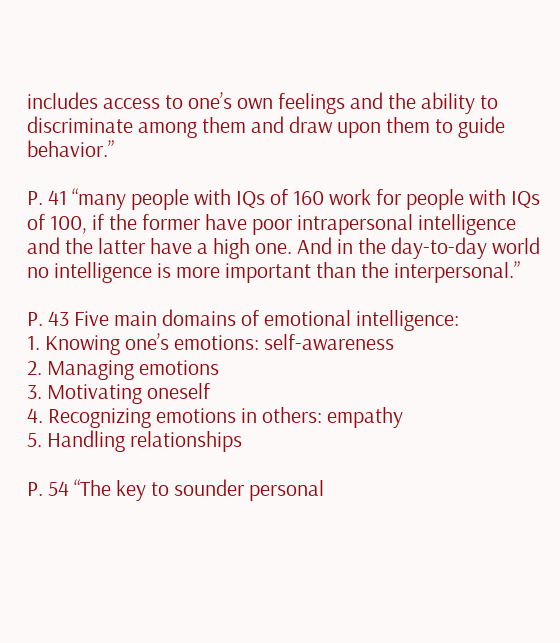includes access to one’s own feelings and the ability to
discriminate among them and draw upon them to guide behavior.”

P. 41 “many people with IQs of 160 work for people with IQs of 100, if the former have poor intrapersonal intelligence and the latter have a high one. And in the day-to-day world no intelligence is more important than the interpersonal.”

P. 43 Five main domains of emotional intelligence:
1. Knowing one’s emotions: self-awareness
2. Managing emotions
3. Motivating oneself
4. Recognizing emotions in others: empathy
5. Handling relationships

P. 54 “The key to sounder personal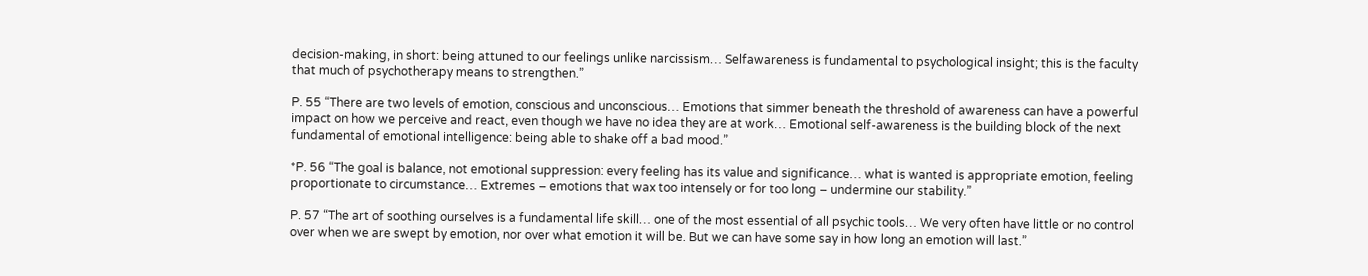decision-making, in short: being attuned to our feelings unlike narcissism… Selfawareness is fundamental to psychological insight; this is the faculty that much of psychotherapy means to strengthen.”

P. 55 “There are two levels of emotion, conscious and unconscious… Emotions that simmer beneath the threshold of awareness can have a powerful impact on how we perceive and react, even though we have no idea they are at work… Emotional self-awareness is the building block of the next fundamental of emotional intelligence: being able to shake off a bad mood.”

*P. 56 “The goal is balance, not emotional suppression: every feeling has its value and significance… what is wanted is appropriate emotion, feeling proportionate to circumstance… Extremes – emotions that wax too intensely or for too long – undermine our stability.”

P. 57 “The art of soothing ourselves is a fundamental life skill… one of the most essential of all psychic tools… We very often have little or no control over when we are swept by emotion, nor over what emotion it will be. But we can have some say in how long an emotion will last.”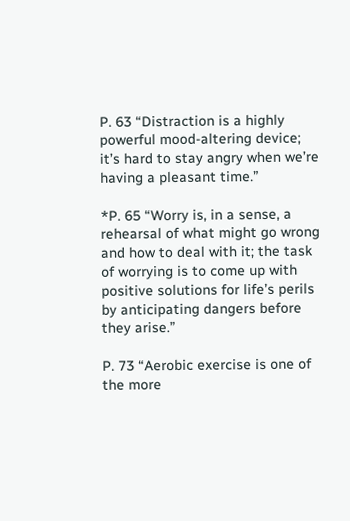P. 63 “Distraction is a highly powerful mood-altering device; it’s hard to stay angry when we’re having a pleasant time.”

*P. 65 “Worry is, in a sense, a rehearsal of what might go wrong and how to deal with it; the task of worrying is to come up with positive solutions for life’s perils by anticipating dangers before they arise.”

P. 73 “Aerobic exercise is one of the more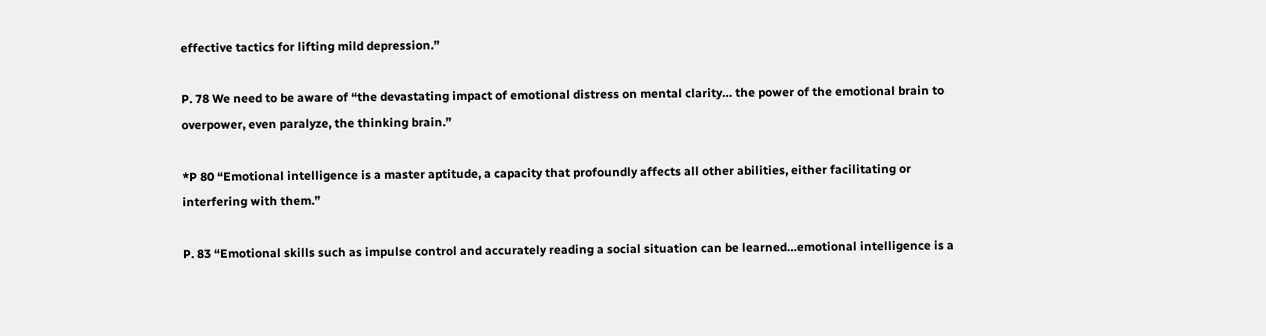effective tactics for lifting mild depression.”

P. 78 We need to be aware of “the devastating impact of emotional distress on mental clarity… the power of the emotional brain to overpower, even paralyze, the thinking brain.”

*P 80 “Emotional intelligence is a master aptitude, a capacity that profoundly affects all other abilities, either facilitating or interfering with them.”

P. 83 “Emotional skills such as impulse control and accurately reading a social situation can be learned…emotional intelligence is a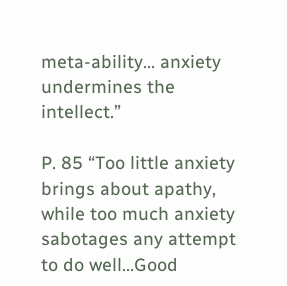meta-ability… anxiety undermines the intellect.”

P. 85 “Too little anxiety brings about apathy, while too much anxiety sabotages any attempt to do well…Good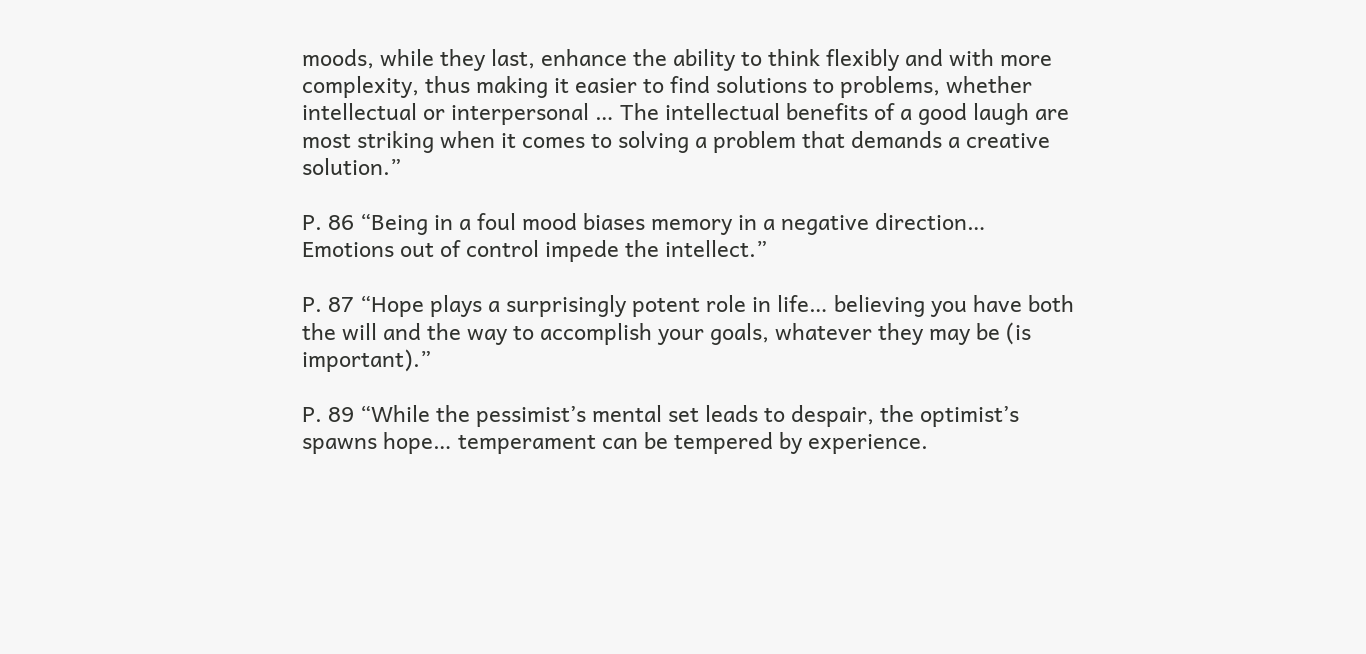moods, while they last, enhance the ability to think flexibly and with more complexity, thus making it easier to find solutions to problems, whether intellectual or interpersonal … The intellectual benefits of a good laugh are most striking when it comes to solving a problem that demands a creative solution.”

P. 86 “Being in a foul mood biases memory in a negative direction… Emotions out of control impede the intellect.”

P. 87 “Hope plays a surprisingly potent role in life… believing you have both the will and the way to accomplish your goals, whatever they may be (is important).”

P. 89 “While the pessimist’s mental set leads to despair, the optimist’s spawns hope… temperament can be tempered by experience.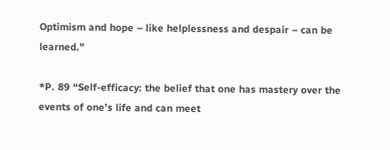Optimism and hope – like helplessness and despair – can be learned.”

*P. 89 “Self-efficacy: the belief that one has mastery over the events of one’s life and can meet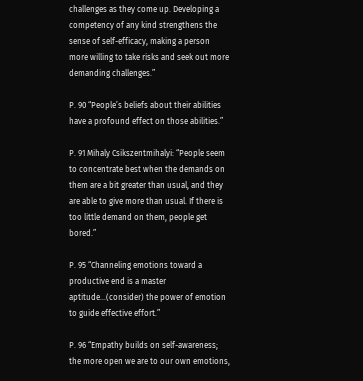challenges as they come up. Developing a competency of any kind strengthens the sense of self-efficacy, making a person more willing to take risks and seek out more demanding challenges.”

P. 90 “People’s beliefs about their abilities have a profound effect on those abilities.”

P. 91 Mihaly Csikszentmihalyi: “People seem to concentrate best when the demands on them are a bit greater than usual, and they are able to give more than usual. If there is too little demand on them, people get bored.”

P. 95 “Channeling emotions toward a productive end is a master aptitude…(consider) the power of emotion to guide effective effort.”

P. 96 “Empathy builds on self-awareness; the more open we are to our own emotions,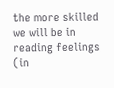the more skilled we will be in reading feelings (in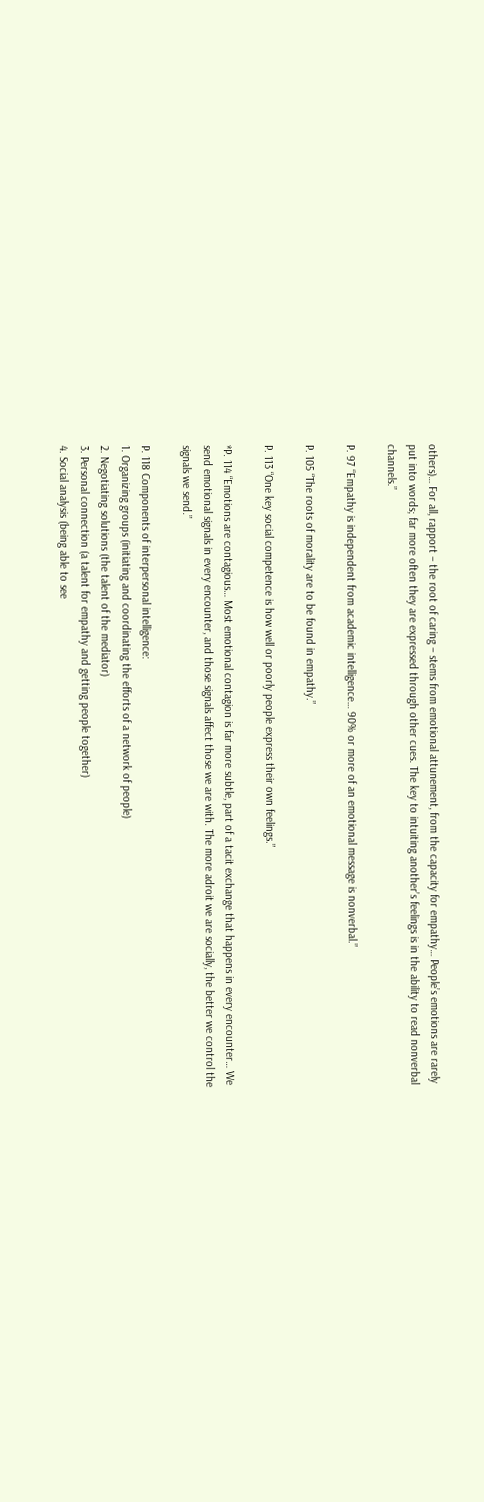others)… For all, rapport – the root of caring – stems from emotional attunement, from the capacity for empathy… People’s emotions are rarely put into words; far more often they are expressed through other cues. The key to intuiting another’s feelings is in the ability to read nonverbal channels.”

P. 97 “Empathy is independent from academic intelligence… 90% or more of an emotional message is nonverbal.”

P. 105 “The roots of morality are to be found in empathy.”

P. 113 “One key social competence is how well or poorly people express their own feelings.”

*P. 114 “Emotions are contagious… Most emotional contagion is far more subtle, part of a tacit exchange that happens in every encounter… We send emotional signals in every encounter, and those signals affect those we are with. The more adroit we are socially, the better we control the signals we send.”

P. 118 Components of interpersonal intelligence:
1. Organizing groups (initiating and coordinating the efforts of a network of people)
2. Negotiating solutions (the talent of the mediator)
3. Personal connection (a talent for empathy and getting people together)
4. Social analysis (being able to see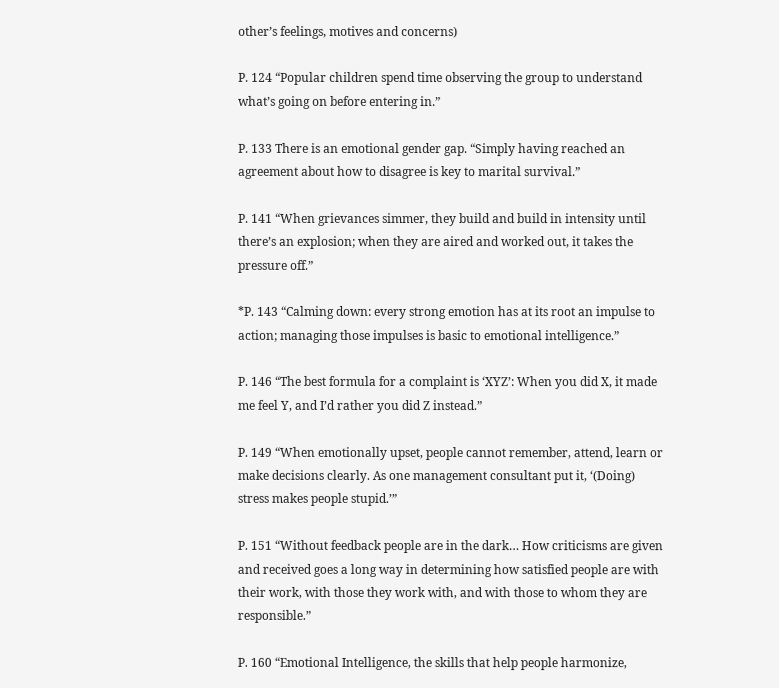other’s feelings, motives and concerns)

P. 124 “Popular children spend time observing the group to understand what’s going on before entering in.”

P. 133 There is an emotional gender gap. “Simply having reached an agreement about how to disagree is key to marital survival.”

P. 141 “When grievances simmer, they build and build in intensity until there’s an explosion; when they are aired and worked out, it takes the pressure off.”

*P. 143 “Calming down: every strong emotion has at its root an impulse to action; managing those impulses is basic to emotional intelligence.”

P. 146 “The best formula for a complaint is ‘XYZ’: When you did X, it made me feel Y, and I’d rather you did Z instead.”

P. 149 “When emotionally upset, people cannot remember, attend, learn or make decisions clearly. As one management consultant put it, ‘(Doing) stress makes people stupid.’”

P. 151 “Without feedback people are in the dark… How criticisms are given and received goes a long way in determining how satisfied people are with their work, with those they work with, and with those to whom they are responsible.”

P. 160 “Emotional Intelligence, the skills that help people harmonize,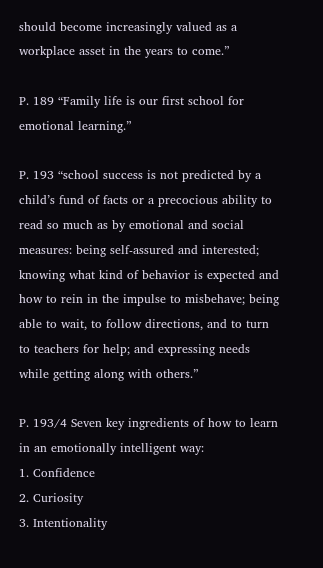should become increasingly valued as a workplace asset in the years to come.”

P. 189 “Family life is our first school for emotional learning.”

P. 193 “school success is not predicted by a child’s fund of facts or a precocious ability to read so much as by emotional and social measures: being self-assured and interested; knowing what kind of behavior is expected and how to rein in the impulse to misbehave; being able to wait, to follow directions, and to turn to teachers for help; and expressing needs while getting along with others.”

P. 193/4 Seven key ingredients of how to learn in an emotionally intelligent way:
1. Confidence
2. Curiosity
3. Intentionality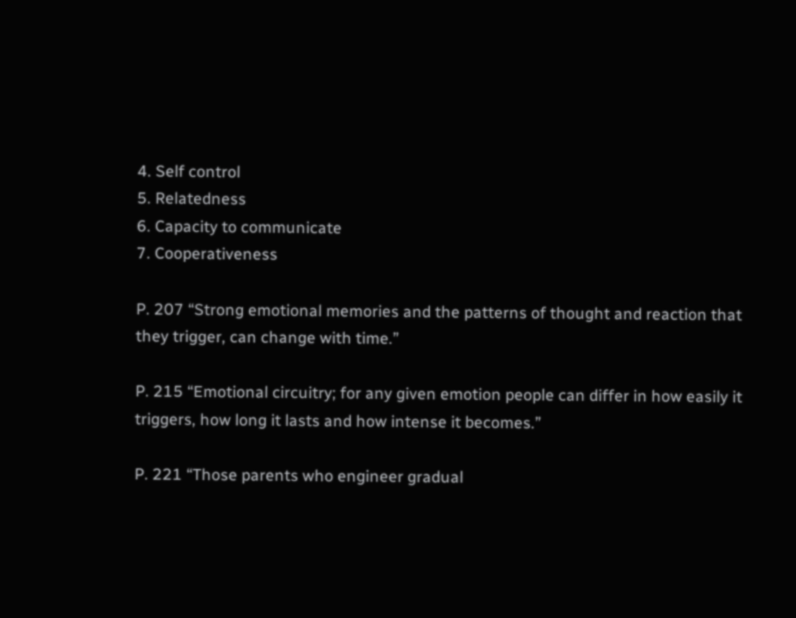4. Self control
5. Relatedness
6. Capacity to communicate
7. Cooperativeness

P. 207 “Strong emotional memories and the patterns of thought and reaction that they trigger, can change with time.”

P. 215 “Emotional circuitry; for any given emotion people can differ in how easily it triggers, how long it lasts and how intense it becomes.”

P. 221 “Those parents who engineer gradual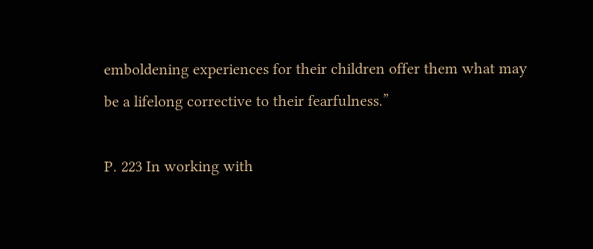emboldening experiences for their children offer them what may be a lifelong corrective to their fearfulness.”

P. 223 In working with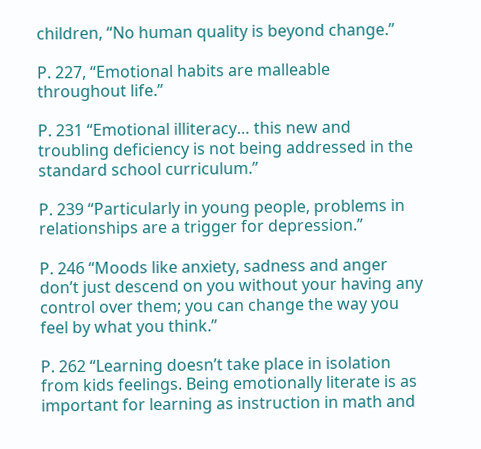children, “No human quality is beyond change.”

P. 227, “Emotional habits are malleable throughout life.”

P. 231 “Emotional illiteracy… this new and troubling deficiency is not being addressed in the standard school curriculum.”

P. 239 “Particularly in young people, problems in relationships are a trigger for depression.”

P. 246 “Moods like anxiety, sadness and anger don’t just descend on you without your having any control over them; you can change the way you feel by what you think.”

P. 262 “Learning doesn’t take place in isolation from kids feelings. Being emotionally literate is as important for learning as instruction in math and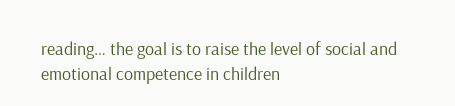reading… the goal is to raise the level of social and emotional competence in children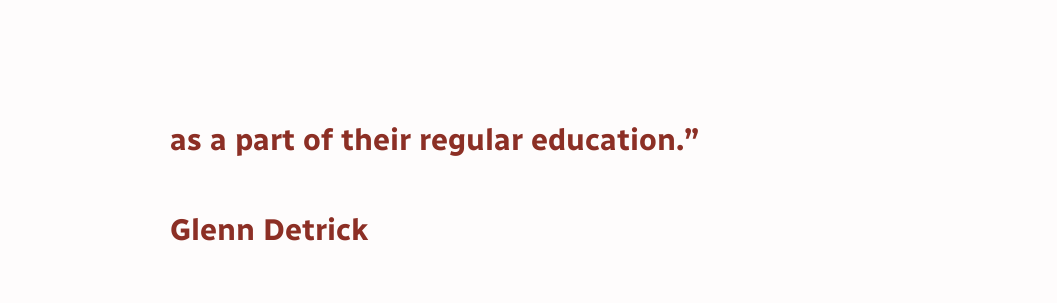as a part of their regular education.”

Glenn Detrick